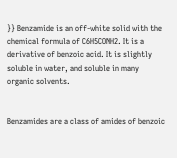}} Benzamide is an off-white solid with the chemical formula of C6H5CONH2. It is a derivative of benzoic acid. It is slightly soluble in water, and soluble in many organic solvents.


Benzamides are a class of amides of benzoic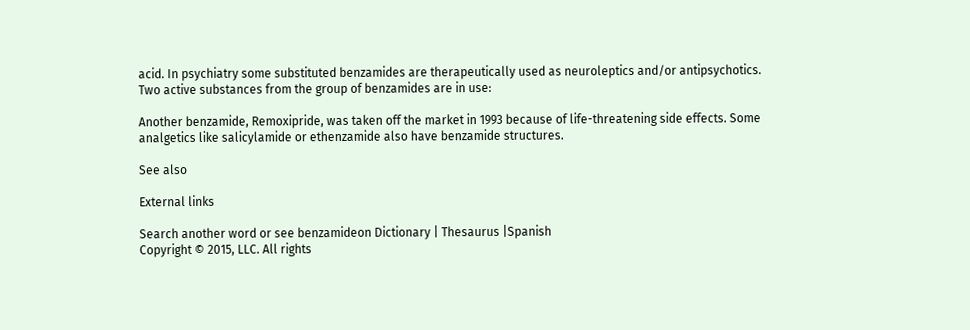acid. In psychiatry some substituted benzamides are therapeutically used as neuroleptics and/or antipsychotics. Two active substances from the group of benzamides are in use:

Another benzamide, Remoxipride, was taken off the market in 1993 because of life-threatening side effects. Some analgetics like salicylamide or ethenzamide also have benzamide structures.

See also

External links

Search another word or see benzamideon Dictionary | Thesaurus |Spanish
Copyright © 2015, LLC. All rights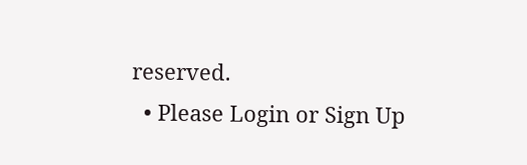reserved.
  • Please Login or Sign Up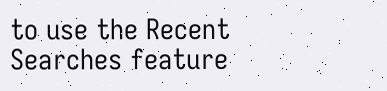to use the Recent Searches feature